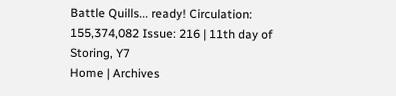Battle Quills... ready! Circulation: 155,374,082 Issue: 216 | 11th day of Storing, Y7
Home | Archives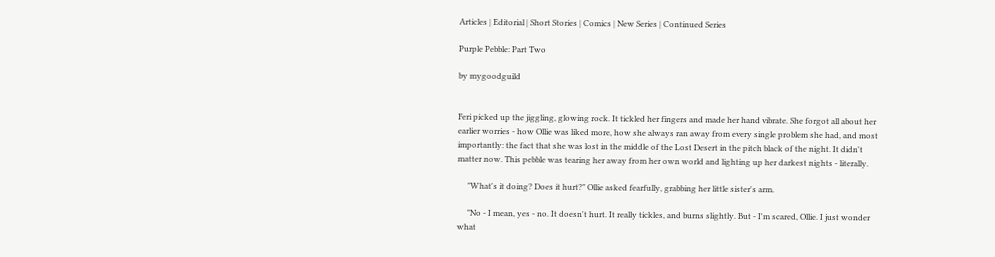Articles | Editorial | Short Stories | Comics | New Series | Continued Series

Purple Pebble: Part Two

by mygoodguild


Feri picked up the jiggling, glowing rock. It tickled her fingers and made her hand vibrate. She forgot all about her earlier worries - how Ollie was liked more, how she always ran away from every single problem she had, and most importantly: the fact that she was lost in the middle of the Lost Desert in the pitch black of the night. It didn't matter now. This pebble was tearing her away from her own world and lighting up her darkest nights - literally.

     "What's it doing? Does it hurt?" Ollie asked fearfully, grabbing her little sister's arm.

     "No - I mean, yes - no. It doesn't hurt. It really tickles, and burns slightly. But - I'm scared, Ollie. I just wonder what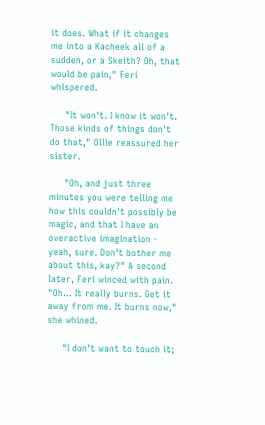it does. What if it changes me into a Kacheek all of a sudden, or a Skeith? Oh, that would be pain," Feri whispered.

     "It won't. I know it won't. Those kinds of things don't do that," Ollie reassured her sister.

     "Oh, and just three minutes you were telling me how this couldn't possibly be magic, and that I have an overactive imagination - yeah, sure. Don't bother me about this, kay?" A second later, Feri winced with pain. "Oh... It really burns. Get it away from me. It burns now," she whined.

     "I don't want to touch it;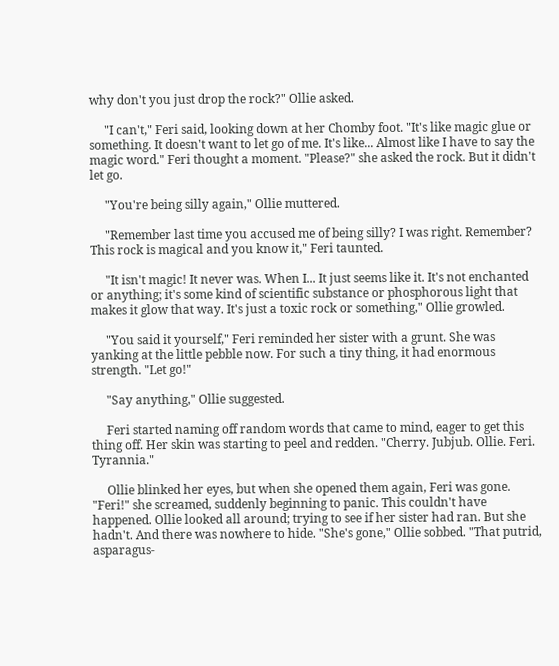why don't you just drop the rock?" Ollie asked.

     "I can't," Feri said, looking down at her Chomby foot. "It's like magic glue or something. It doesn't want to let go of me. It's like... Almost like I have to say the magic word." Feri thought a moment. "Please?" she asked the rock. But it didn't let go.

     "You're being silly again," Ollie muttered.

     "Remember last time you accused me of being silly? I was right. Remember? This rock is magical and you know it," Feri taunted.

     "It isn't magic! It never was. When I... It just seems like it. It's not enchanted or anything; it's some kind of scientific substance or phosphorous light that makes it glow that way. It's just a toxic rock or something," Ollie growled.

     "You said it yourself," Feri reminded her sister with a grunt. She was yanking at the little pebble now. For such a tiny thing, it had enormous strength. "Let go!"

     "Say anything," Ollie suggested.

     Feri started naming off random words that came to mind, eager to get this thing off. Her skin was starting to peel and redden. "Cherry. Jubjub. Ollie. Feri. Tyrannia."

     Ollie blinked her eyes, but when she opened them again, Feri was gone. "Feri!" she screamed, suddenly beginning to panic. This couldn't have happened. Ollie looked all around; trying to see if her sister had ran. But she hadn't. And there was nowhere to hide. "She's gone," Ollie sobbed. "That putrid, asparagus-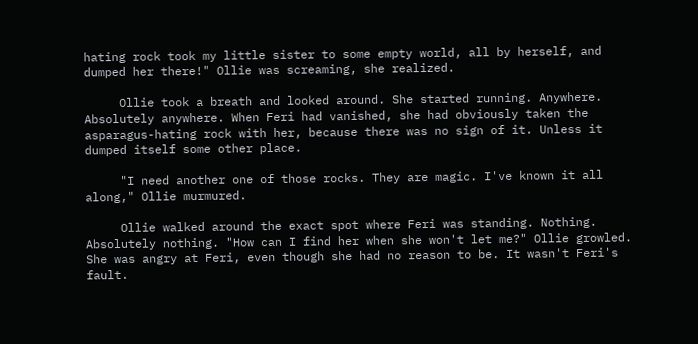hating rock took my little sister to some empty world, all by herself, and dumped her there!" Ollie was screaming, she realized.

     Ollie took a breath and looked around. She started running. Anywhere. Absolutely anywhere. When Feri had vanished, she had obviously taken the asparagus-hating rock with her, because there was no sign of it. Unless it dumped itself some other place.

     "I need another one of those rocks. They are magic. I've known it all along," Ollie murmured.

     Ollie walked around the exact spot where Feri was standing. Nothing. Absolutely nothing. "How can I find her when she won't let me?" Ollie growled. She was angry at Feri, even though she had no reason to be. It wasn't Feri's fault.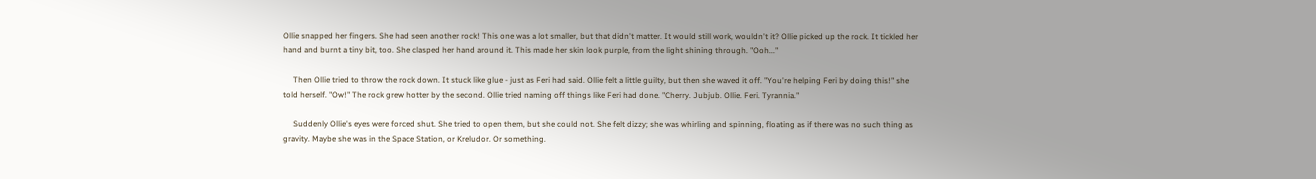Ollie snapped her fingers. She had seen another rock! This one was a lot smaller, but that didn't matter. It would still work, wouldn't it? Ollie picked up the rock. It tickled her hand and burnt a tiny bit, too. She clasped her hand around it. This made her skin look purple, from the light shining through. "Ooh..."

     Then Ollie tried to throw the rock down. It stuck like glue - just as Feri had said. Ollie felt a little guilty, but then she waved it off. "You're helping Feri by doing this!" she told herself. "Ow!" The rock grew hotter by the second. Ollie tried naming off things like Feri had done. "Cherry. Jubjub. Ollie. Feri. Tyrannia."

     Suddenly Ollie's eyes were forced shut. She tried to open them, but she could not. She felt dizzy; she was whirling and spinning, floating as if there was no such thing as gravity. Maybe she was in the Space Station, or Kreludor. Or something.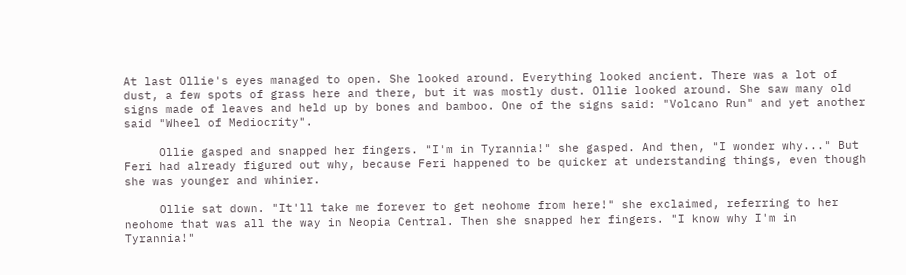At last Ollie's eyes managed to open. She looked around. Everything looked ancient. There was a lot of dust, a few spots of grass here and there, but it was mostly dust. Ollie looked around. She saw many old signs made of leaves and held up by bones and bamboo. One of the signs said: "Volcano Run" and yet another said "Wheel of Mediocrity".

     Ollie gasped and snapped her fingers. "I'm in Tyrannia!" she gasped. And then, "I wonder why..." But Feri had already figured out why, because Feri happened to be quicker at understanding things, even though she was younger and whinier.

     Ollie sat down. "It'll take me forever to get neohome from here!" she exclaimed, referring to her neohome that was all the way in Neopia Central. Then she snapped her fingers. "I know why I'm in Tyrannia!"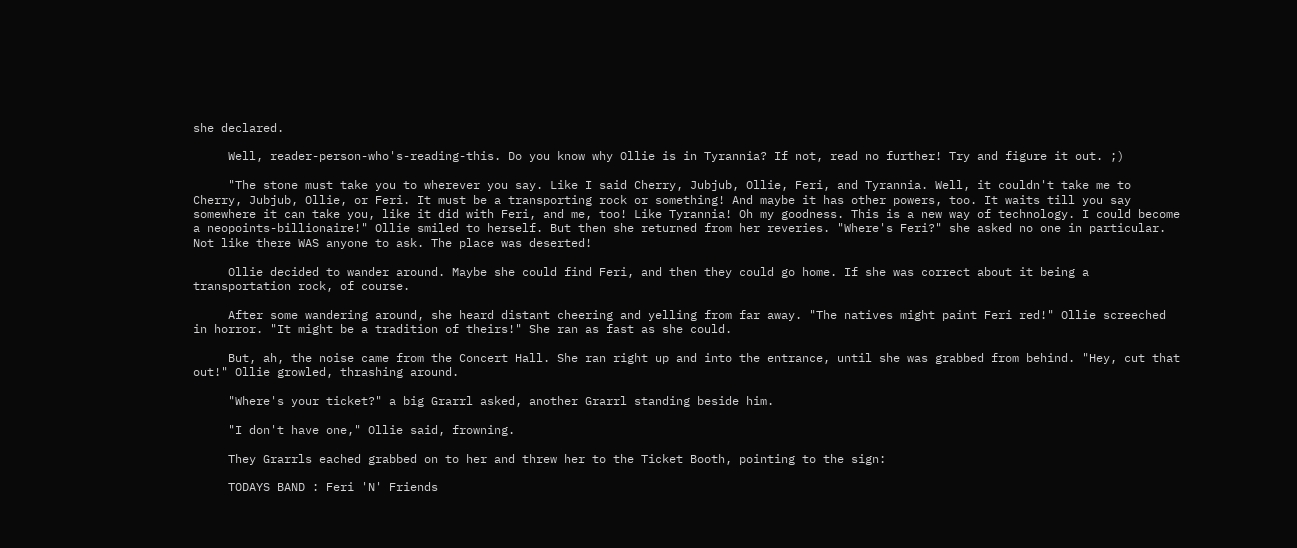she declared.

     Well, reader-person-who's-reading-this. Do you know why Ollie is in Tyrannia? If not, read no further! Try and figure it out. ;)

     "The stone must take you to wherever you say. Like I said Cherry, Jubjub, Ollie, Feri, and Tyrannia. Well, it couldn't take me to Cherry, Jubjub, Ollie, or Feri. It must be a transporting rock or something! And maybe it has other powers, too. It waits till you say somewhere it can take you, like it did with Feri, and me, too! Like Tyrannia! Oh my goodness. This is a new way of technology. I could become a neopoints-billionaire!" Ollie smiled to herself. But then she returned from her reveries. "Where's Feri?" she asked no one in particular. Not like there WAS anyone to ask. The place was deserted!

     Ollie decided to wander around. Maybe she could find Feri, and then they could go home. If she was correct about it being a transportation rock, of course.

     After some wandering around, she heard distant cheering and yelling from far away. "The natives might paint Feri red!" Ollie screeched in horror. "It might be a tradition of theirs!" She ran as fast as she could.

     But, ah, the noise came from the Concert Hall. She ran right up and into the entrance, until she was grabbed from behind. "Hey, cut that out!" Ollie growled, thrashing around.

     "Where's your ticket?" a big Grarrl asked, another Grarrl standing beside him.

     "I don't have one," Ollie said, frowning.

     They Grarrls eached grabbed on to her and threw her to the Ticket Booth, pointing to the sign:

     TODAYS BAND : Feri 'N' Friends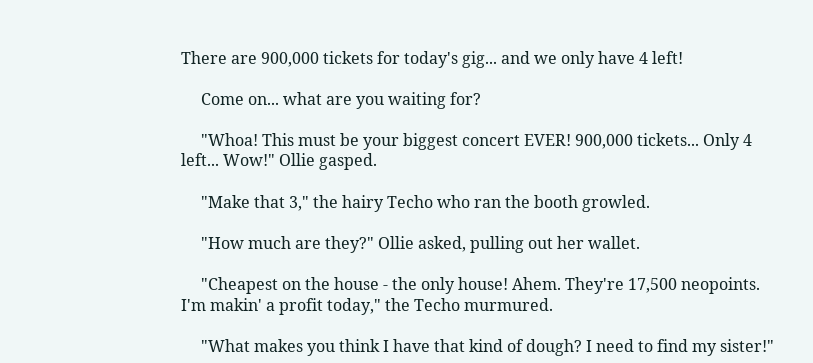There are 900,000 tickets for today's gig... and we only have 4 left!

     Come on... what are you waiting for?

     "Whoa! This must be your biggest concert EVER! 900,000 tickets... Only 4 left... Wow!" Ollie gasped.

     "Make that 3," the hairy Techo who ran the booth growled.

     "How much are they?" Ollie asked, pulling out her wallet.

     "Cheapest on the house - the only house! Ahem. They're 17,500 neopoints. I'm makin' a profit today," the Techo murmured.

     "What makes you think I have that kind of dough? I need to find my sister!"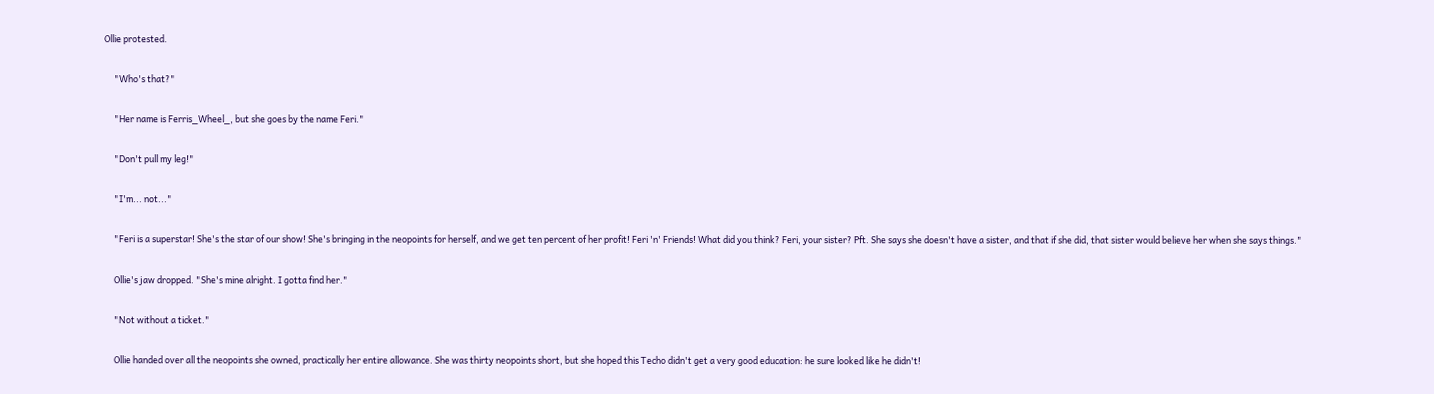Ollie protested.

     "Who's that?"

     "Her name is Ferris_Wheel_, but she goes by the name Feri."

     "Don't pull my leg!"

     "I'm... not..."

     "Feri is a superstar! She's the star of our show! She's bringing in the neopoints for herself, and we get ten percent of her profit! Feri 'n' Friends! What did you think? Feri, your sister? Pft. She says she doesn't have a sister, and that if she did, that sister would believe her when she says things."

     Ollie's jaw dropped. "She's mine alright. I gotta find her."

     "Not without a ticket."

     Ollie handed over all the neopoints she owned, practically her entire allowance. She was thirty neopoints short, but she hoped this Techo didn't get a very good education: he sure looked like he didn't!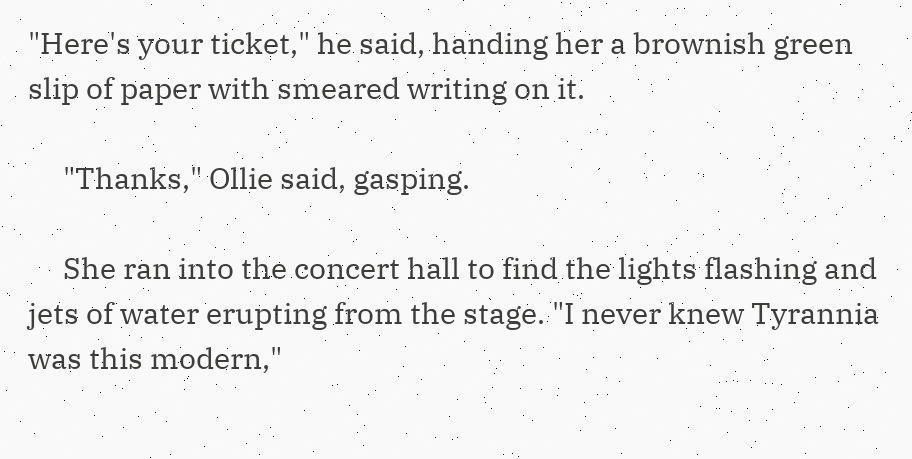"Here's your ticket," he said, handing her a brownish green slip of paper with smeared writing on it.

     "Thanks," Ollie said, gasping.

     She ran into the concert hall to find the lights flashing and jets of water erupting from the stage. "I never knew Tyrannia was this modern,"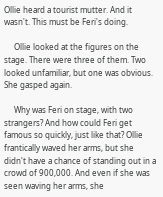Ollie heard a tourist mutter. And it wasn't. This must be Feri's doing.

     Ollie looked at the figures on the stage. There were three of them. Two looked unfamiliar, but one was obvious. She gasped again.

     Why was Feri on stage, with two strangers? And how could Feri get famous so quickly, just like that? Ollie frantically waved her arms, but she didn't have a chance of standing out in a crowd of 900,000. And even if she was seen waving her arms, she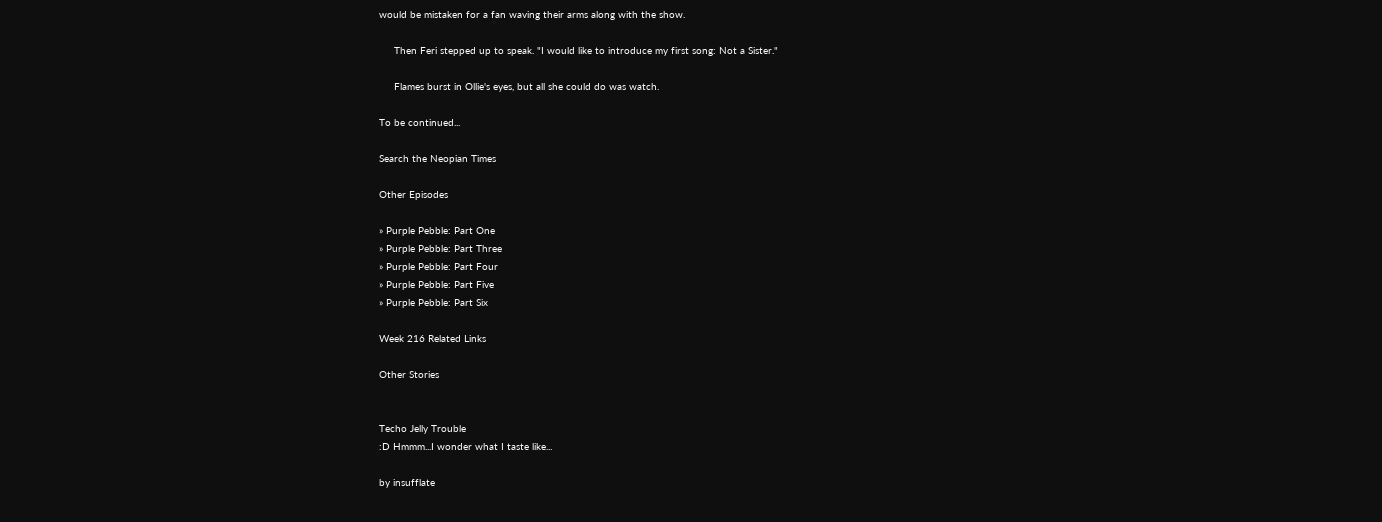would be mistaken for a fan waving their arms along with the show.

     Then Feri stepped up to speak. "I would like to introduce my first song: Not a Sister."

     Flames burst in Ollie's eyes, but all she could do was watch.

To be continued...

Search the Neopian Times

Other Episodes

» Purple Pebble: Part One
» Purple Pebble: Part Three
» Purple Pebble: Part Four
» Purple Pebble: Part Five
» Purple Pebble: Part Six

Week 216 Related Links

Other Stories


Techo Jelly Trouble
:D Hmmm...I wonder what I taste like...

by insufflate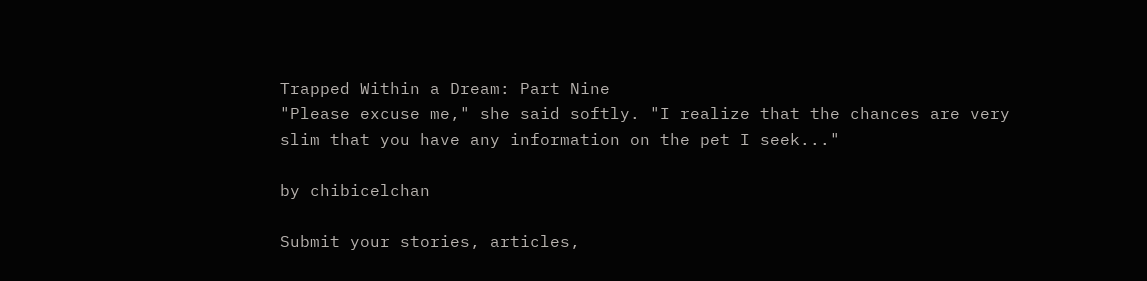Trapped Within a Dream: Part Nine
"Please excuse me," she said softly. "I realize that the chances are very slim that you have any information on the pet I seek..."

by chibicelchan

Submit your stories, articles,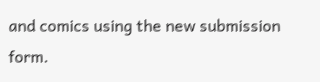and comics using the new submission form.